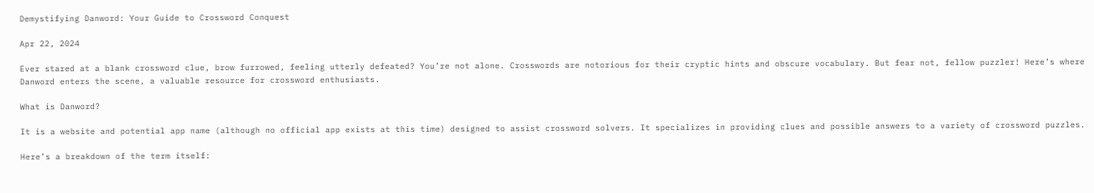Demystifying Danword: Your Guide to Crossword Conquest

Apr 22, 2024

Ever stared at a blank crossword clue, brow furrowed, feeling utterly defeated? You’re not alone. Crosswords are notorious for their cryptic hints and obscure vocabulary. But fear not, fellow puzzler! Here’s where Danword enters the scene, a valuable resource for crossword enthusiasts.

What is Danword?

It is a website and potential app name (although no official app exists at this time) designed to assist crossword solvers. It specializes in providing clues and possible answers to a variety of crossword puzzles.

Here’s a breakdown of the term itself: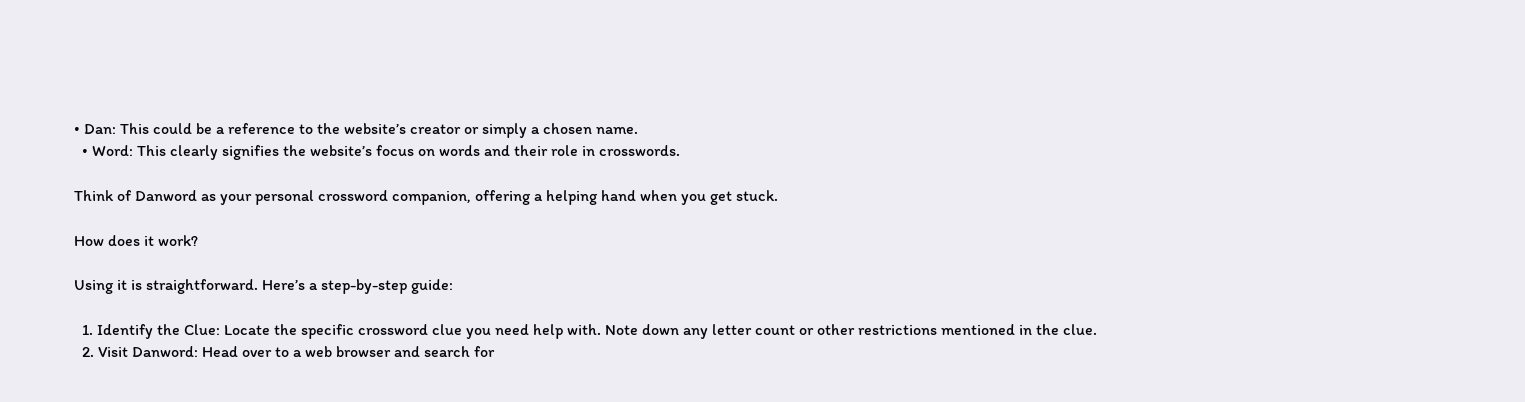• Dan: This could be a reference to the website’s creator or simply a chosen name.
  • Word: This clearly signifies the website’s focus on words and their role in crosswords.

Think of Danword as your personal crossword companion, offering a helping hand when you get stuck.

How does it work?

Using it is straightforward. Here’s a step-by-step guide:

  1. Identify the Clue: Locate the specific crossword clue you need help with. Note down any letter count or other restrictions mentioned in the clue.
  2. Visit Danword: Head over to a web browser and search for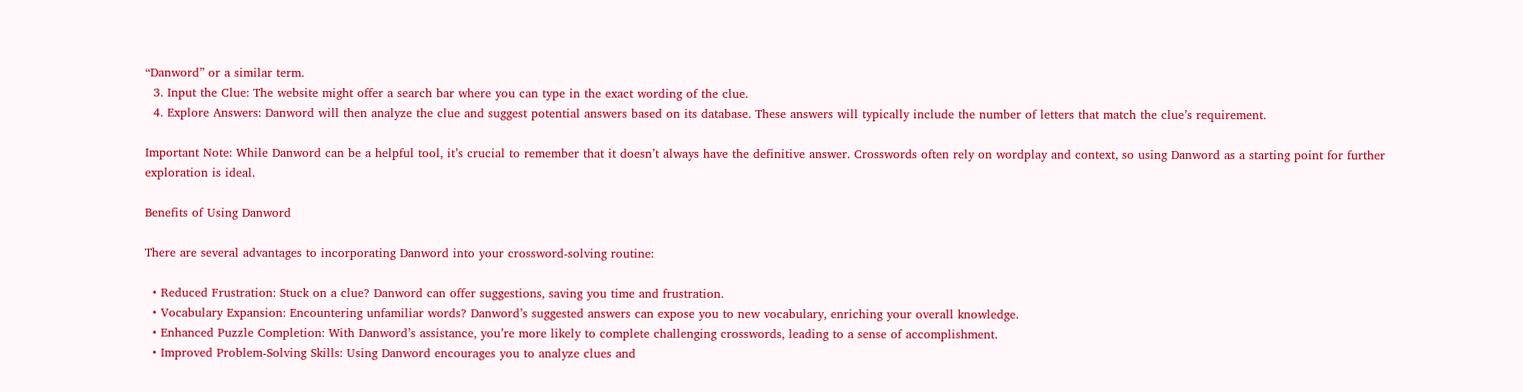“Danword” or a similar term.
  3. Input the Clue: The website might offer a search bar where you can type in the exact wording of the clue.
  4. Explore Answers: Danword will then analyze the clue and suggest potential answers based on its database. These answers will typically include the number of letters that match the clue’s requirement.

Important Note: While Danword can be a helpful tool, it’s crucial to remember that it doesn’t always have the definitive answer. Crosswords often rely on wordplay and context, so using Danword as a starting point for further exploration is ideal.

Benefits of Using Danword

There are several advantages to incorporating Danword into your crossword-solving routine:

  • Reduced Frustration: Stuck on a clue? Danword can offer suggestions, saving you time and frustration.
  • Vocabulary Expansion: Encountering unfamiliar words? Danword’s suggested answers can expose you to new vocabulary, enriching your overall knowledge.
  • Enhanced Puzzle Completion: With Danword’s assistance, you’re more likely to complete challenging crosswords, leading to a sense of accomplishment.
  • Improved Problem-Solving Skills: Using Danword encourages you to analyze clues and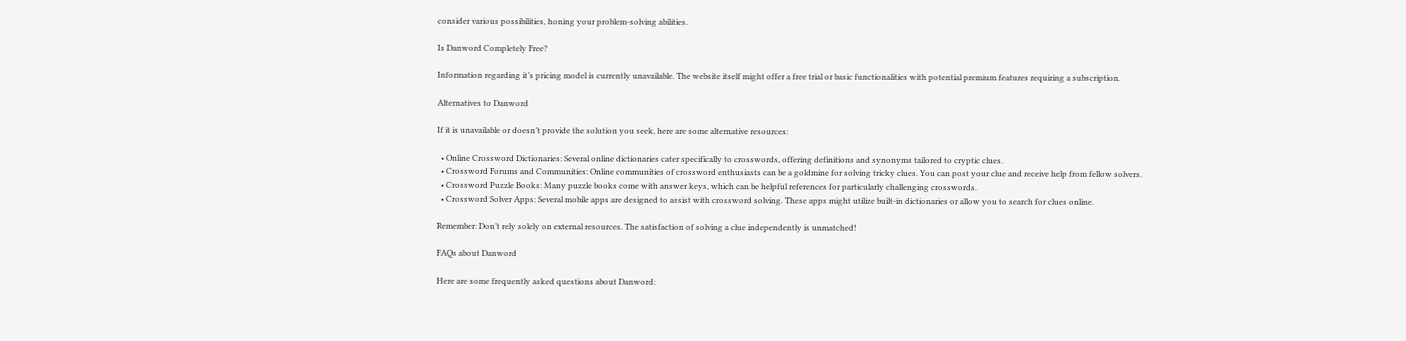consider various possibilities, honing your problem-solving abilities.

Is Danword Completely Free?

Information regarding it’s pricing model is currently unavailable. The website itself might offer a free trial or basic functionalities with potential premium features requiring a subscription.

Alternatives to Danword

If it is unavailable or doesn’t provide the solution you seek, here are some alternative resources:

  • Online Crossword Dictionaries: Several online dictionaries cater specifically to crosswords, offering definitions and synonyms tailored to cryptic clues.
  • Crossword Forums and Communities: Online communities of crossword enthusiasts can be a goldmine for solving tricky clues. You can post your clue and receive help from fellow solvers.
  • Crossword Puzzle Books: Many puzzle books come with answer keys, which can be helpful references for particularly challenging crosswords.
  • Crossword Solver Apps: Several mobile apps are designed to assist with crossword solving. These apps might utilize built-in dictionaries or allow you to search for clues online.

Remember: Don’t rely solely on external resources. The satisfaction of solving a clue independently is unmatched!

FAQs about Danword

Here are some frequently asked questions about Danword: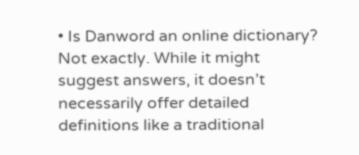• Is Danword an online dictionary? Not exactly. While it might suggest answers, it doesn’t necessarily offer detailed definitions like a traditional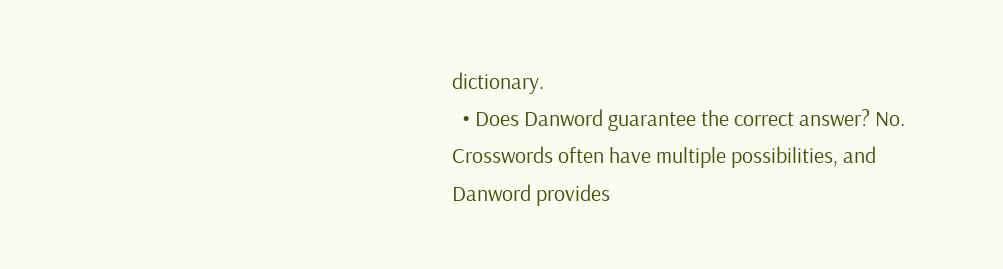dictionary.
  • Does Danword guarantee the correct answer? No. Crosswords often have multiple possibilities, and Danword provides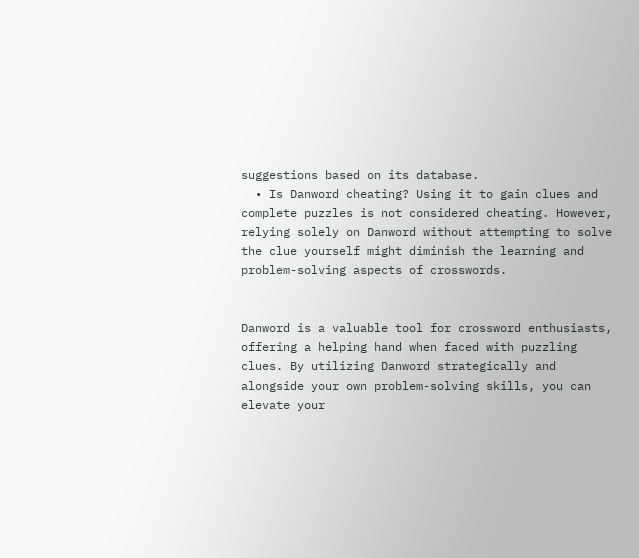suggestions based on its database.
  • Is Danword cheating? Using it to gain clues and complete puzzles is not considered cheating. However, relying solely on Danword without attempting to solve the clue yourself might diminish the learning and problem-solving aspects of crosswords.


Danword is a valuable tool for crossword enthusiasts, offering a helping hand when faced with puzzling clues. By utilizing Danword strategically and alongside your own problem-solving skills, you can elevate your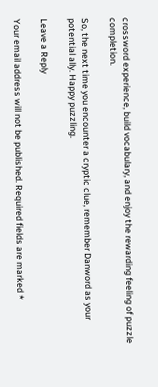crossword experience, build vocabulary, and enjoy the rewarding feeling of puzzle completion.

So, the next time you encounter a cryptic clue, remember Danword as your potential ally. Happy puzzling.

Leave a Reply

Your email address will not be published. Required fields are marked *